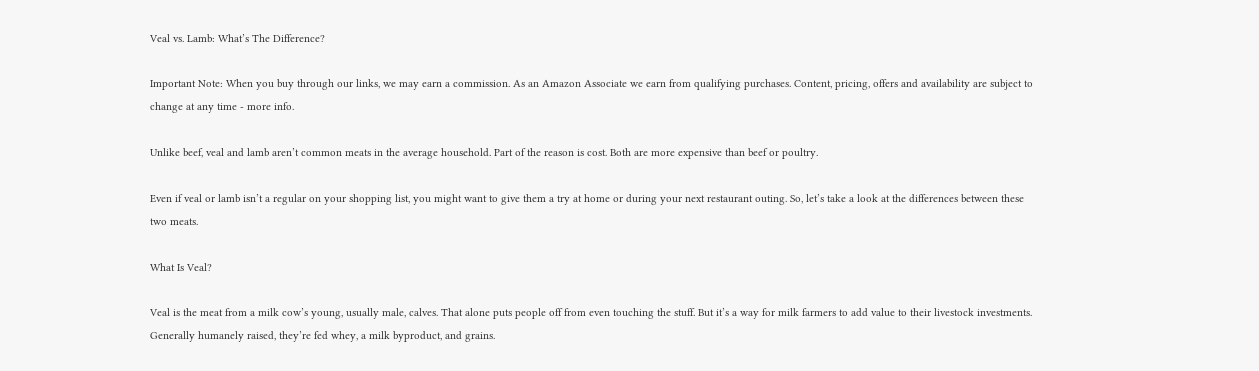Veal vs. Lamb: What’s The Difference?

Important Note: When you buy through our links, we may earn a commission. As an Amazon Associate we earn from qualifying purchases. Content, pricing, offers and availability are subject to change at any time - more info.

Unlike beef, veal and lamb aren’t common meats in the average household. Part of the reason is cost. Both are more expensive than beef or poultry.

Even if veal or lamb isn’t a regular on your shopping list, you might want to give them a try at home or during your next restaurant outing. So, let’s take a look at the differences between these two meats.

What Is Veal?

Veal is the meat from a milk cow’s young, usually male, calves. That alone puts people off from even touching the stuff. But it’s a way for milk farmers to add value to their livestock investments. Generally humanely raised, they’re fed whey, a milk byproduct, and grains.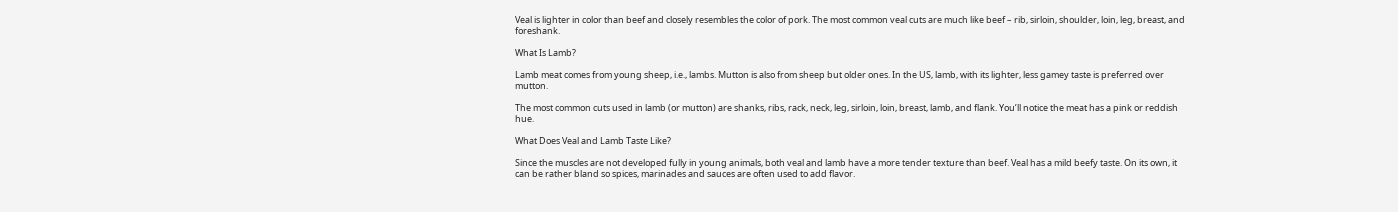Veal is lighter in color than beef and closely resembles the color of pork. The most common veal cuts are much like beef – rib, sirloin, shoulder, loin, leg, breast, and foreshank.

What Is Lamb?

Lamb meat comes from young sheep, i.e., lambs. Mutton is also from sheep but older ones. In the US, lamb, with its lighter, less gamey taste is preferred over mutton.

The most common cuts used in lamb (or mutton) are shanks, ribs, rack, neck, leg, sirloin, loin, breast, lamb, and flank. You’ll notice the meat has a pink or reddish hue.

What Does Veal and Lamb Taste Like?

Since the muscles are not developed fully in young animals, both veal and lamb have a more tender texture than beef. Veal has a mild beefy taste. On its own, it can be rather bland so spices, marinades and sauces are often used to add flavor.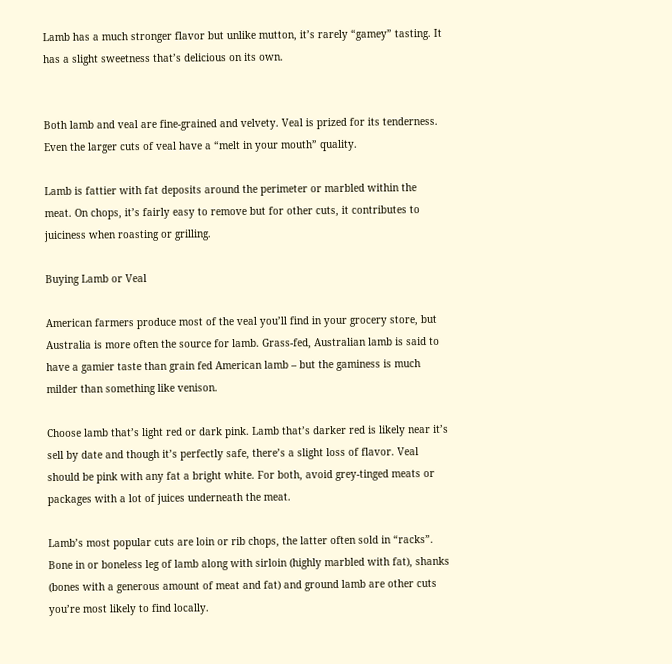Lamb has a much stronger flavor but unlike mutton, it’s rarely “gamey” tasting. It has a slight sweetness that’s delicious on its own.


Both lamb and veal are fine-grained and velvety. Veal is prized for its tenderness. Even the larger cuts of veal have a “melt in your mouth” quality.

Lamb is fattier with fat deposits around the perimeter or marbled within the meat. On chops, it’s fairly easy to remove but for other cuts, it contributes to juiciness when roasting or grilling.

Buying Lamb or Veal

American farmers produce most of the veal you’ll find in your grocery store, but Australia is more often the source for lamb. Grass-fed, Australian lamb is said to have a gamier taste than grain fed American lamb – but the gaminess is much milder than something like venison.

Choose lamb that’s light red or dark pink. Lamb that’s darker red is likely near it’s sell by date and though it’s perfectly safe, there’s a slight loss of flavor. Veal should be pink with any fat a bright white. For both, avoid grey-tinged meats or packages with a lot of juices underneath the meat.

Lamb’s most popular cuts are loin or rib chops, the latter often sold in “racks”. Bone in or boneless leg of lamb along with sirloin (highly marbled with fat), shanks (bones with a generous amount of meat and fat) and ground lamb are other cuts you’re most likely to find locally.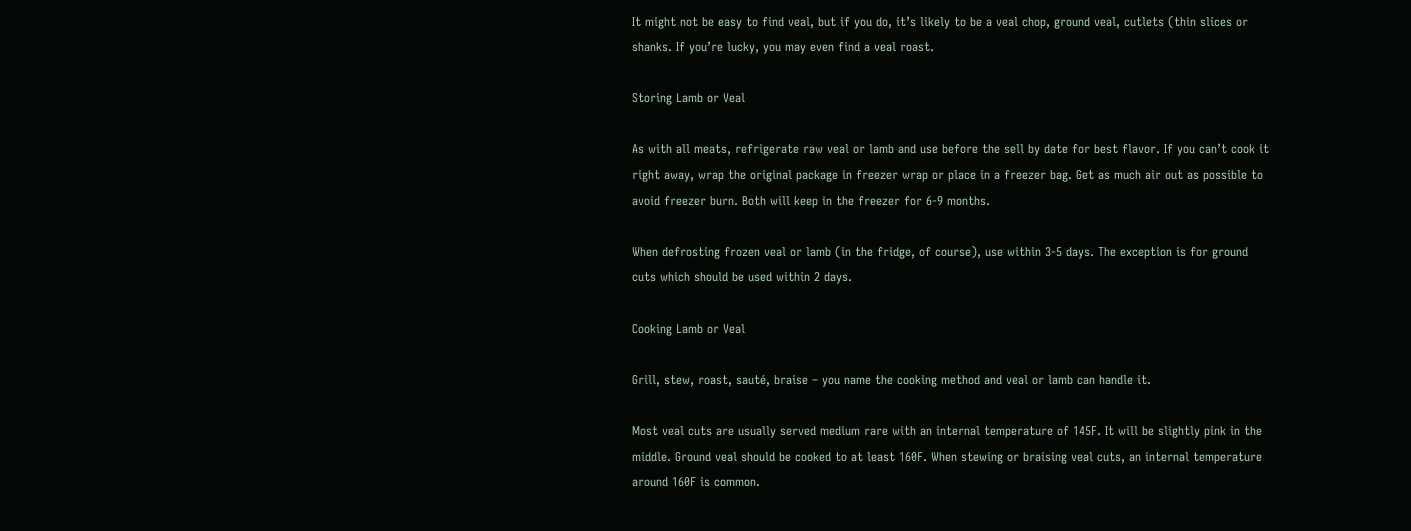It might not be easy to find veal, but if you do, it’s likely to be a veal chop, ground veal, cutlets (thin slices or shanks. If you’re lucky, you may even find a veal roast.

Storing Lamb or Veal

As with all meats, refrigerate raw veal or lamb and use before the sell by date for best flavor. If you can’t cook it right away, wrap the original package in freezer wrap or place in a freezer bag. Get as much air out as possible to avoid freezer burn. Both will keep in the freezer for 6-9 months.

When defrosting frozen veal or lamb (in the fridge, of course), use within 3-5 days. The exception is for ground cuts which should be used within 2 days.

Cooking Lamb or Veal

Grill, stew, roast, sauté, braise – you name the cooking method and veal or lamb can handle it.

Most veal cuts are usually served medium rare with an internal temperature of 145F. It will be slightly pink in the middle. Ground veal should be cooked to at least 160F. When stewing or braising veal cuts, an internal temperature around 160F is common.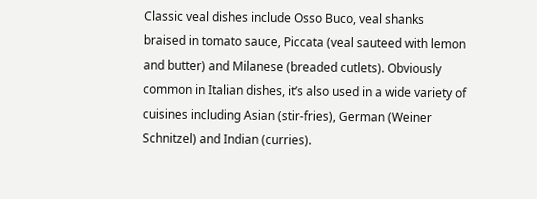Classic veal dishes include Osso Buco, veal shanks braised in tomato sauce, Piccata (veal sauteed with lemon and butter) and Milanese (breaded cutlets). Obviously common in Italian dishes, it’s also used in a wide variety of cuisines including Asian (stir-fries), German (Weiner Schnitzel) and Indian (curries).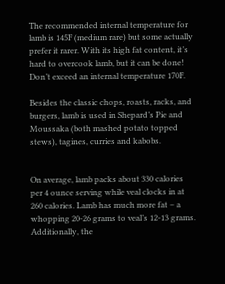The recommended internal temperature for lamb is 145F (medium rare) but some actually prefer it rarer. With its high fat content, it’s hard to overcook lamb, but it can be done! Don’t exceed an internal temperature 170F.

Besides the classic chops, roasts, racks, and burgers, lamb is used in Shepard’s Pie and Moussaka (both mashed potato topped stews), tagines, curries and kabobs.


On average, lamb packs about 330 calories per 4 ounce serving while veal clocks in at 260 calories. Lamb has much more fat – a whopping 20-26 grams to veal’s 12-13 grams. Additionally, the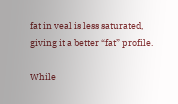fat in veal is less saturated, giving it a better “fat” profile.

While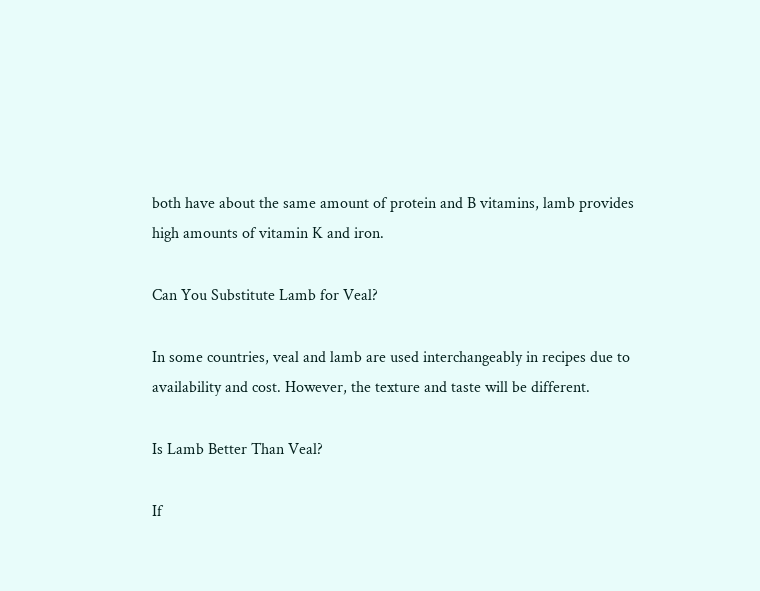both have about the same amount of protein and B vitamins, lamb provides high amounts of vitamin K and iron.

Can You Substitute Lamb for Veal?

In some countries, veal and lamb are used interchangeably in recipes due to availability and cost. However, the texture and taste will be different.

Is Lamb Better Than Veal?

If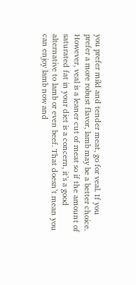you prefer mild and tender meat, go for veal. If you prefer a more robust flavor, lamb may be a better choice. However, veal is a leaner cut of meat so if the amount of saturated fat in your diet is a concern, it’s a good alternative to lamb or even beef. That doesn’t mean you can enjoy lamb now and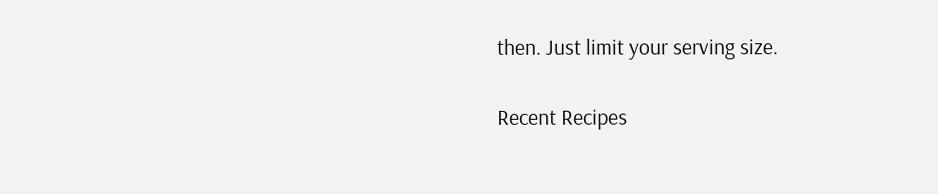then. Just limit your serving size.

Recent Recipes